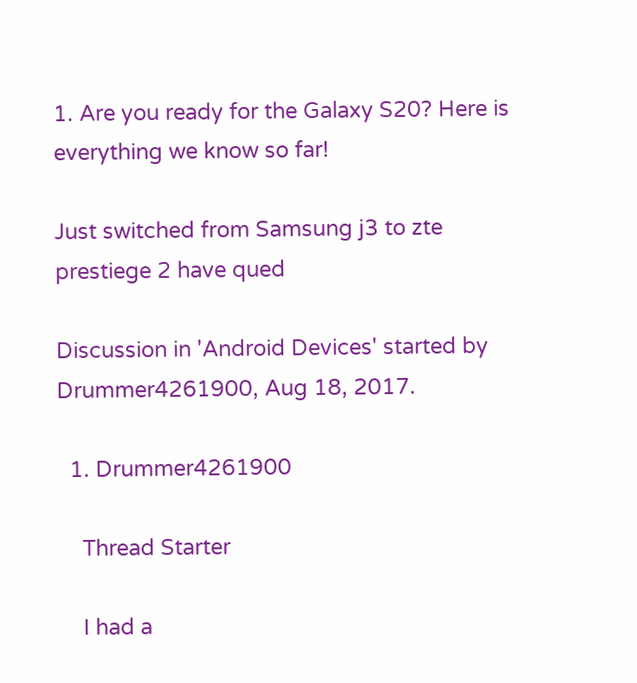1. Are you ready for the Galaxy S20? Here is everything we know so far!

Just switched from Samsung j3 to zte prestiege 2 have qued

Discussion in 'Android Devices' started by Drummer4261900, Aug 18, 2017.

  1. Drummer4261900

    Thread Starter

    I had a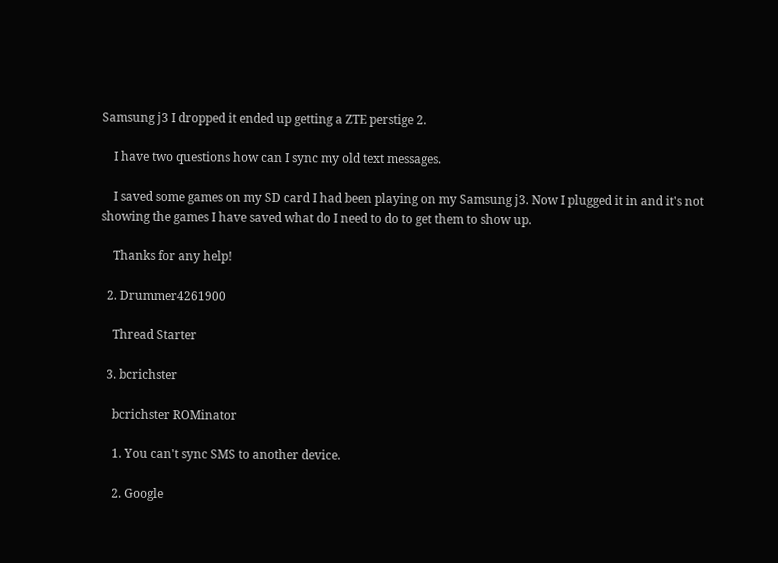Samsung j3 I dropped it ended up getting a ZTE perstige 2.

    I have two questions how can I sync my old text messages.

    I saved some games on my SD card I had been playing on my Samsung j3. Now I plugged it in and it's not showing the games I have saved what do I need to do to get them to show up.

    Thanks for any help!

  2. Drummer4261900

    Thread Starter

  3. bcrichster

    bcrichster ROMinator

    1. You can't sync SMS to another device.

    2. Google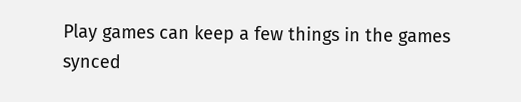Play games can keep a few things in the games synced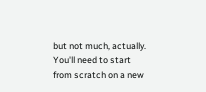but not much, actually.  You'll need to start from scratch on a new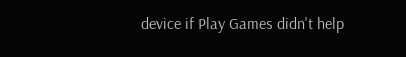device if Play Games didn't help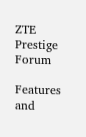ZTE Prestige Forum

Features and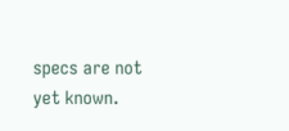specs are not yet known.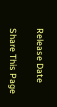Release Date

Share This Page